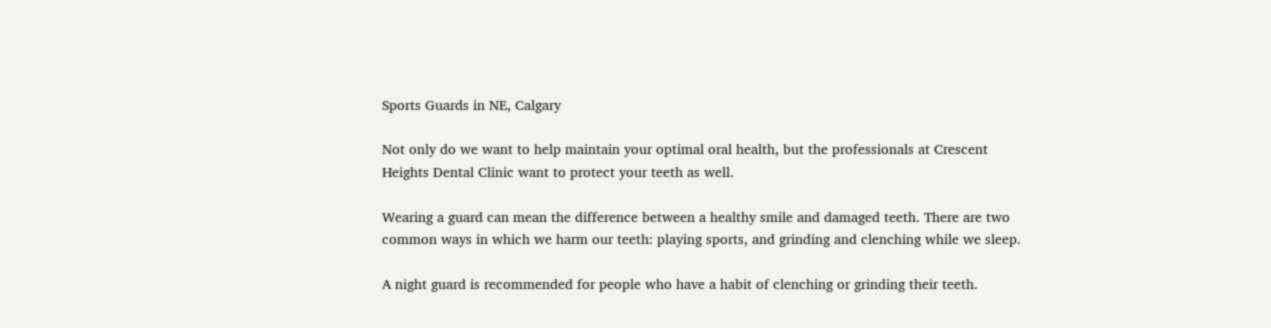Sports Guards in NE, Calgary

Not only do we want to help maintain your optimal oral health, but the professionals at Crescent Heights Dental Clinic want to protect your teeth as well.

Wearing a guard can mean the difference between a healthy smile and damaged teeth. There are two common ways in which we harm our teeth: playing sports, and grinding and clenching while we sleep.

A night guard is recommended for people who have a habit of clenching or grinding their teeth.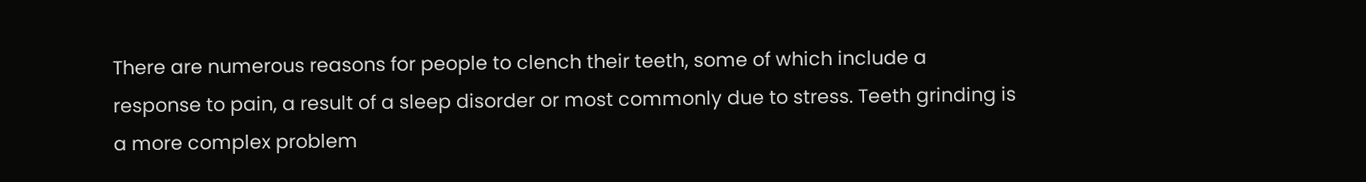There are numerous reasons for people to clench their teeth, some of which include a response to pain, a result of a sleep disorder or most commonly due to stress. Teeth grinding is a more complex problem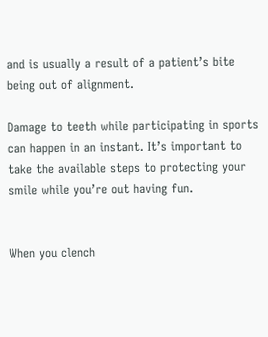and is usually a result of a patient’s bite being out of alignment.

Damage to teeth while participating in sports can happen in an instant. It’s important to take the available steps to protecting your smile while you’re out having fun.


When you clench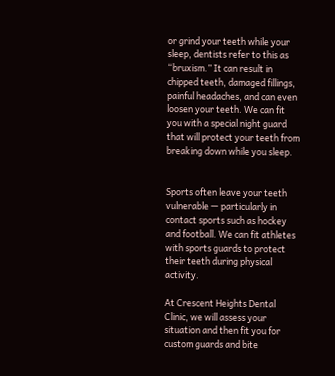or grind your teeth while your sleep, dentists refer to this as “bruxism.” It can result in chipped teeth, damaged fillings, painful headaches, and can even loosen your teeth. We can fit you with a special night guard that will protect your teeth from breaking down while you sleep.


Sports often leave your teeth vulnerable — particularly in contact sports such as hockey and football. We can fit athletes with sports guards to protect their teeth during physical activity.

At Crescent Heights Dental Clinic, we will assess your situation and then fit you for custom guards and bite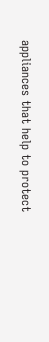appliances that help to protect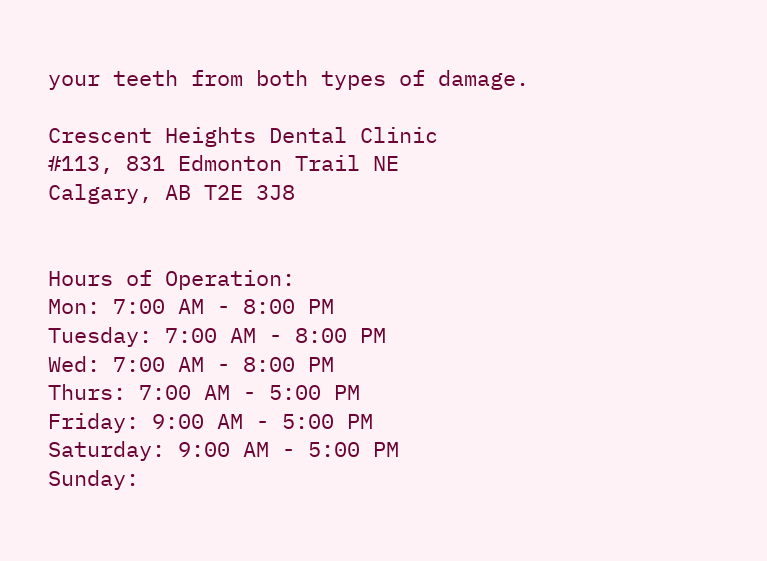your teeth from both types of damage.

Crescent Heights Dental Clinic
#113, 831 Edmonton Trail NE
Calgary, AB T2E 3J8


Hours of Operation:
Mon: 7:00 AM - 8:00 PM
Tuesday: 7:00 AM - 8:00 PM
Wed: 7:00 AM - 8:00 PM
Thurs: 7:00 AM - 5:00 PM
Friday: 9:00 AM - 5:00 PM
Saturday: 9:00 AM - 5:00 PM
Sunday: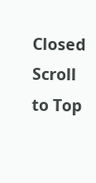Closed
Scroll to Top